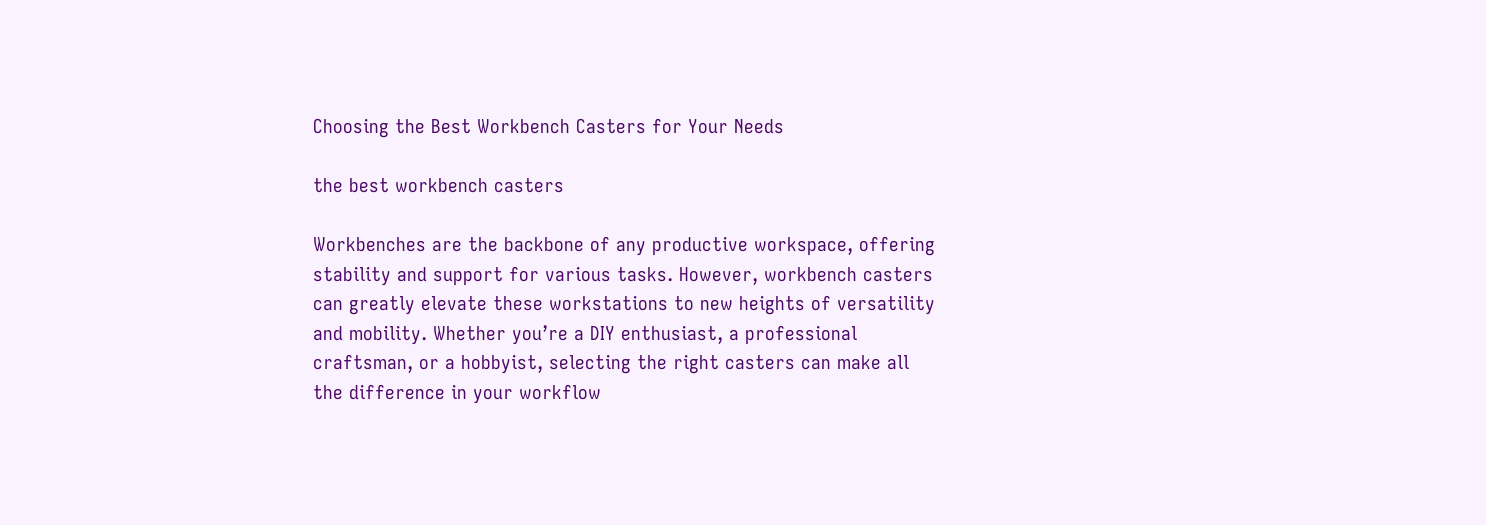Choosing the Best Workbench Casters for Your Needs

the best workbench casters

Workbenches are the backbone of any productive workspace, offering stability and support for various tasks. However, workbench casters can greatly elevate these workstations to new heights of versatility and mobility. Whether you’re a DIY enthusiast, a professional craftsman, or a hobbyist, selecting the right casters can make all the difference in your workflow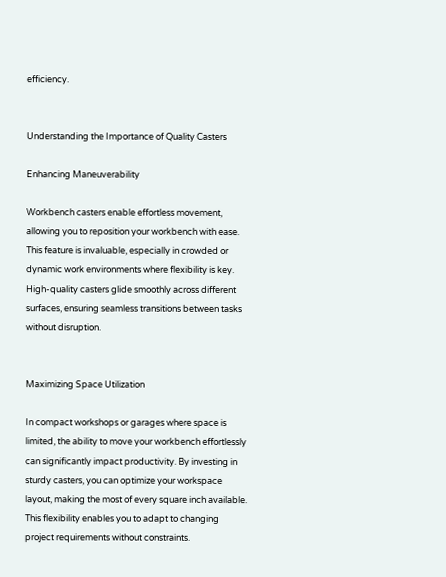efficiency.


Understanding the Importance of Quality Casters

Enhancing Maneuverability

Workbench casters enable effortless movement, allowing you to reposition your workbench with ease. This feature is invaluable, especially in crowded or dynamic work environments where flexibility is key. High-quality casters glide smoothly across different surfaces, ensuring seamless transitions between tasks without disruption.


Maximizing Space Utilization

In compact workshops or garages where space is limited, the ability to move your workbench effortlessly can significantly impact productivity. By investing in sturdy casters, you can optimize your workspace layout, making the most of every square inch available. This flexibility enables you to adapt to changing project requirements without constraints.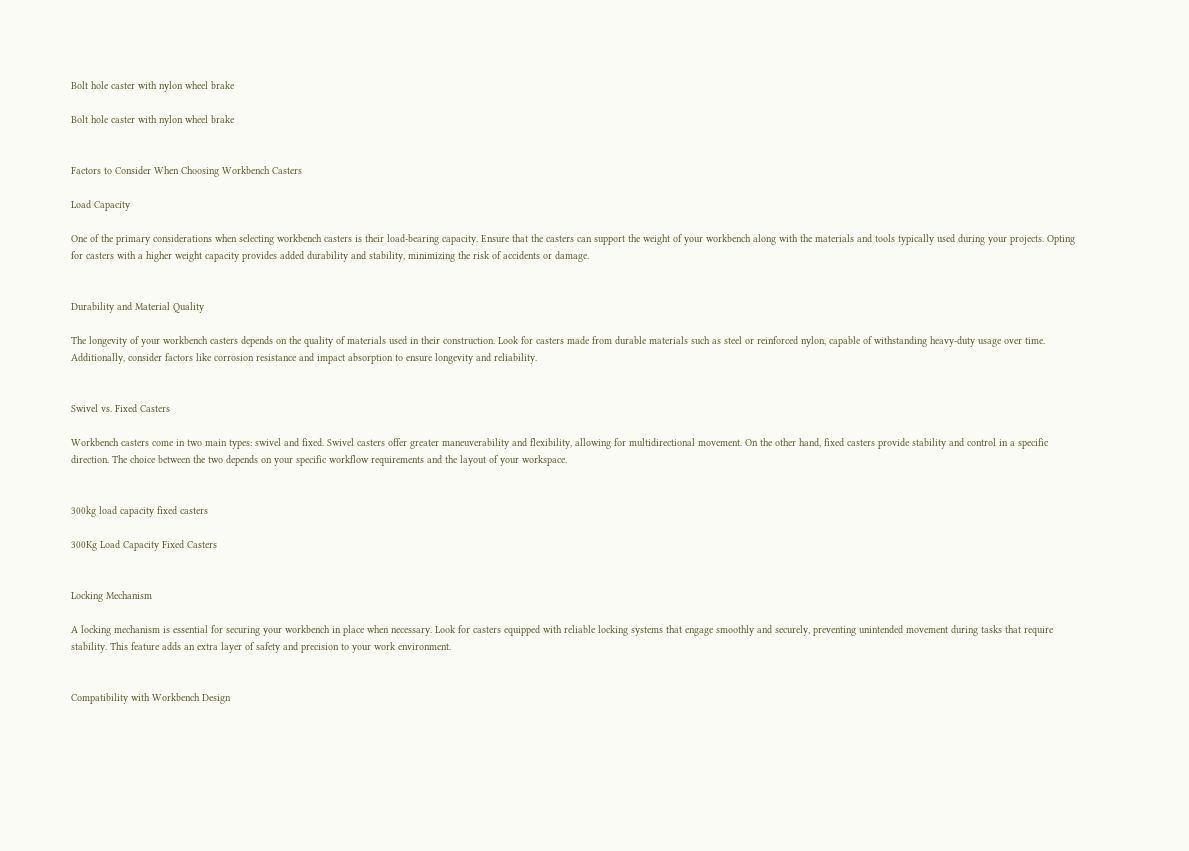Bolt hole caster with nylon wheel brake

Bolt hole caster with nylon wheel brake


Factors to Consider When Choosing Workbench Casters

Load Capacity

One of the primary considerations when selecting workbench casters is their load-bearing capacity. Ensure that the casters can support the weight of your workbench along with the materials and tools typically used during your projects. Opting for casters with a higher weight capacity provides added durability and stability, minimizing the risk of accidents or damage.


Durability and Material Quality

The longevity of your workbench casters depends on the quality of materials used in their construction. Look for casters made from durable materials such as steel or reinforced nylon, capable of withstanding heavy-duty usage over time. Additionally, consider factors like corrosion resistance and impact absorption to ensure longevity and reliability.


Swivel vs. Fixed Casters

Workbench casters come in two main types: swivel and fixed. Swivel casters offer greater maneuverability and flexibility, allowing for multidirectional movement. On the other hand, fixed casters provide stability and control in a specific direction. The choice between the two depends on your specific workflow requirements and the layout of your workspace.


300kg load capacity fixed casters

300Kg Load Capacity Fixed Casters


Locking Mechanism

A locking mechanism is essential for securing your workbench in place when necessary. Look for casters equipped with reliable locking systems that engage smoothly and securely, preventing unintended movement during tasks that require stability. This feature adds an extra layer of safety and precision to your work environment.


Compatibility with Workbench Design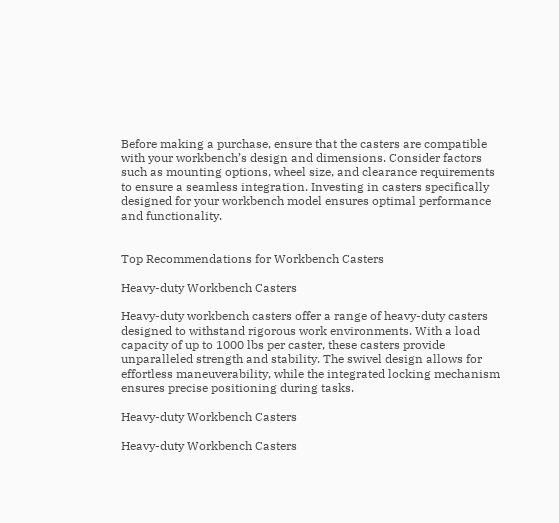Before making a purchase, ensure that the casters are compatible with your workbench’s design and dimensions. Consider factors such as mounting options, wheel size, and clearance requirements to ensure a seamless integration. Investing in casters specifically designed for your workbench model ensures optimal performance and functionality.


Top Recommendations for Workbench Casters

Heavy-duty Workbench Casters

Heavy-duty workbench casters offer a range of heavy-duty casters designed to withstand rigorous work environments. With a load capacity of up to 1000 lbs per caster, these casters provide unparalleled strength and stability. The swivel design allows for effortless maneuverability, while the integrated locking mechanism ensures precise positioning during tasks.

Heavy-duty Workbench Casters

Heavy-duty Workbench Casters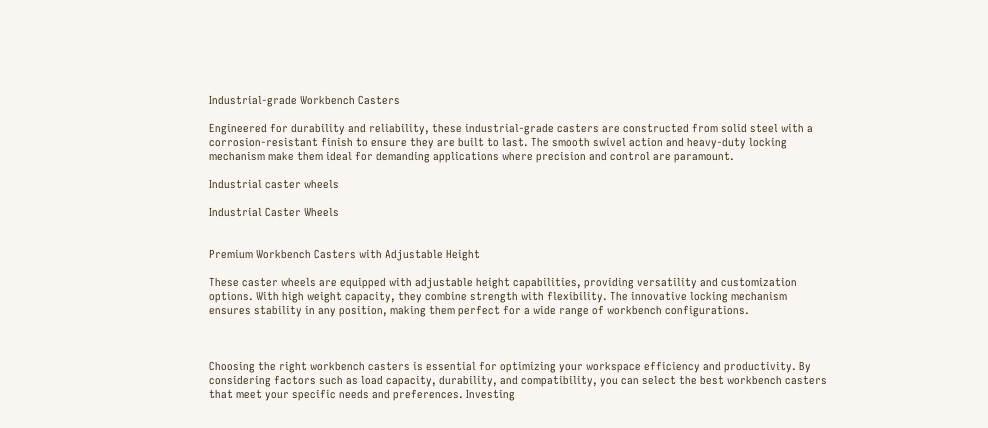Industrial-grade Workbench Casters

Engineered for durability and reliability, these industrial-grade casters are constructed from solid steel with a corrosion-resistant finish to ensure they are built to last. The smooth swivel action and heavy-duty locking mechanism make them ideal for demanding applications where precision and control are paramount.

Industrial caster wheels

Industrial Caster Wheels


Premium Workbench Casters with Adjustable Height

These caster wheels are equipped with adjustable height capabilities, providing versatility and customization options. With high weight capacity, they combine strength with flexibility. The innovative locking mechanism ensures stability in any position, making them perfect for a wide range of workbench configurations.



Choosing the right workbench casters is essential for optimizing your workspace efficiency and productivity. By considering factors such as load capacity, durability, and compatibility, you can select the best workbench casters that meet your specific needs and preferences. Investing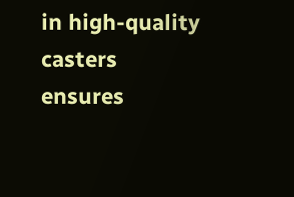in high-quality casters ensures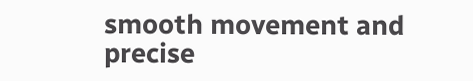smooth movement and precise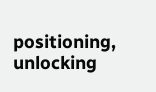positioning, unlocking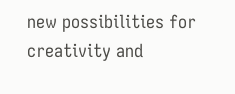new possibilities for creativity and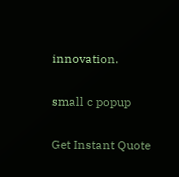innovation.

small c popup

Get Instant Quote